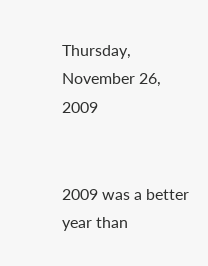Thursday, November 26, 2009


2009 was a better year than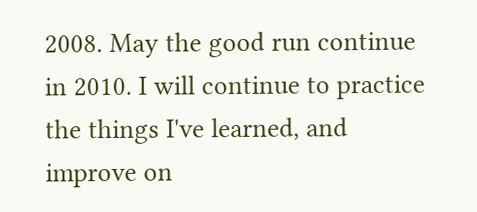2008. May the good run continue in 2010. I will continue to practice the things I've learned, and improve on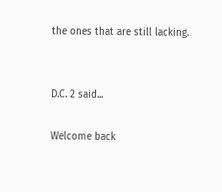the ones that are still lacking.


D.C. 2 said...

Welcome back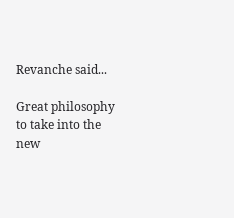Revanche said...

Great philosophy to take into the new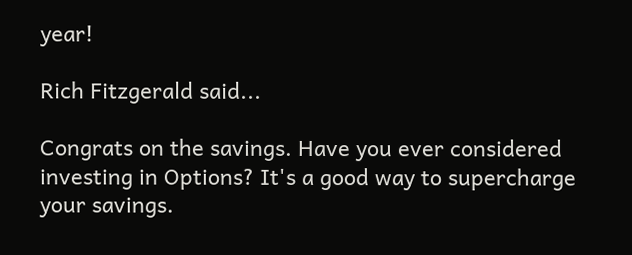year!

Rich Fitzgerald said...

Congrats on the savings. Have you ever considered investing in Options? It's a good way to supercharge your savings.